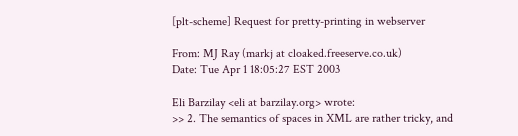[plt-scheme] Request for pretty-printing in webserver

From: MJ Ray (markj at cloaked.freeserve.co.uk)
Date: Tue Apr 1 18:05:27 EST 2003

Eli Barzilay <eli at barzilay.org> wrote:
>> 2. The semantics of spaces in XML are rather tricky, and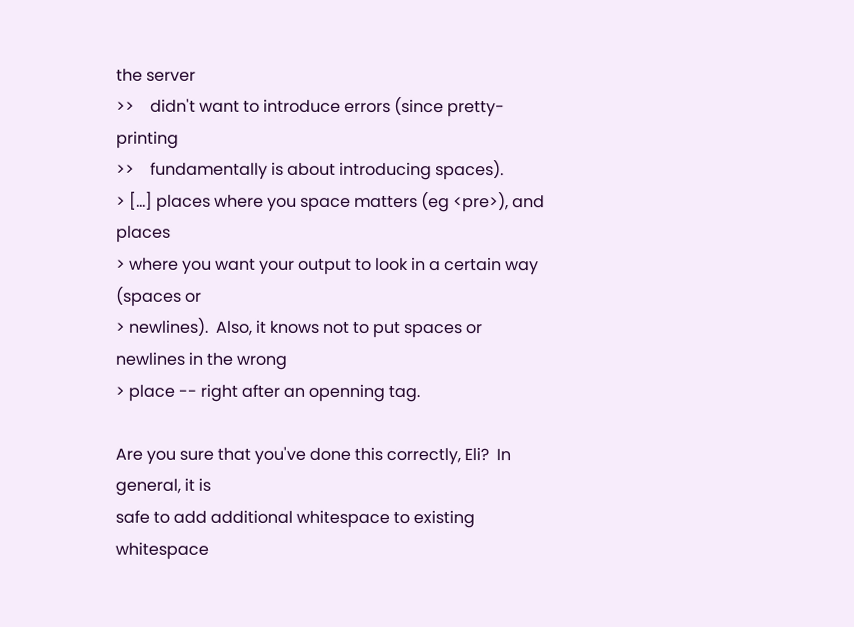the server
>>    didn't want to introduce errors (since pretty-printing
>>    fundamentally is about introducing spaces).
> [...] places where you space matters (eg <pre>), and places
> where you want your output to look in a certain way (spaces or
> newlines).  Also, it knows not to put spaces or newlines in the wrong
> place -- right after an openning tag.

Are you sure that you've done this correctly, Eli?  In general, it is
safe to add additional whitespace to existing whitespace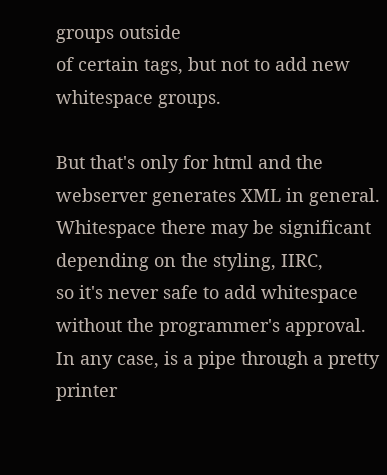groups outside
of certain tags, but not to add new whitespace groups.

But that's only for html and the webserver generates XML in general.
Whitespace there may be significant depending on the styling, IIRC,
so it's never safe to add whitespace without the programmer's approval.
In any case, is a pipe through a pretty printer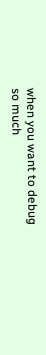when you want to debug
so much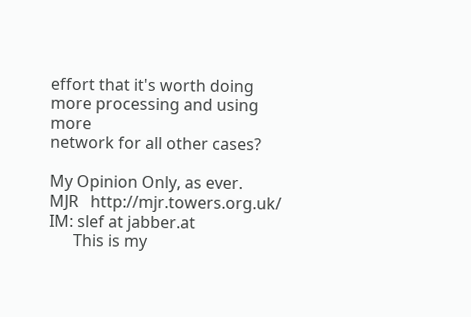effort that it's worth doing more processing and using more
network for all other cases?

My Opinion Only, as ever.
MJR   http://mjr.towers.org.uk/   IM: slef at jabber.at
      This is my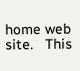home web site.   This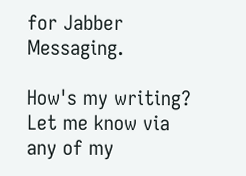for Jabber Messaging.

How's my writing? Let me know via any of my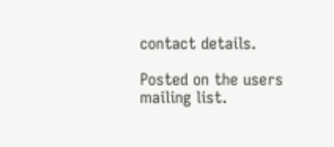contact details.

Posted on the users mailing list.